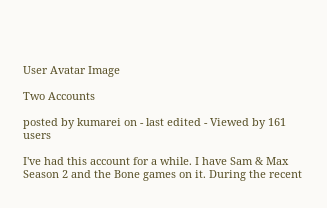User Avatar Image

Two Accounts

posted by kumarei on - last edited - Viewed by 161 users

I've had this account for a while. I have Sam & Max Season 2 and the Bone games on it. During the recent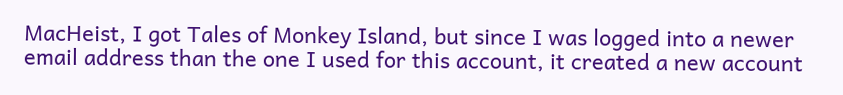MacHeist, I got Tales of Monkey Island, but since I was logged into a newer email address than the one I used for this account, it created a new account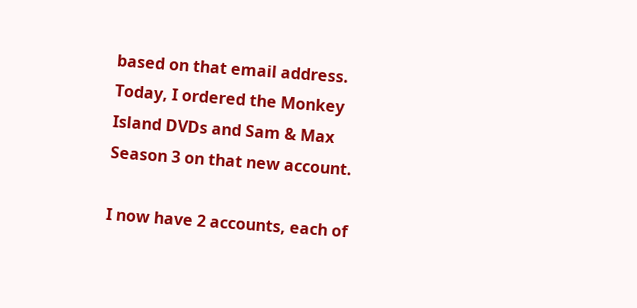based on that email address. Today, I ordered the Monkey Island DVDs and Sam & Max Season 3 on that new account.

I now have 2 accounts, each of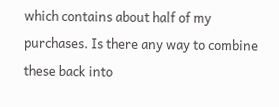which contains about half of my purchases. Is there any way to combine these back into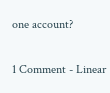one account?

1 Comment - Linear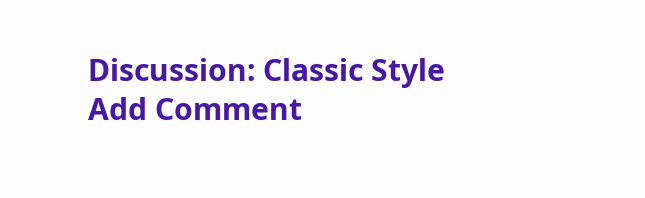Discussion: Classic Style
Add Comment